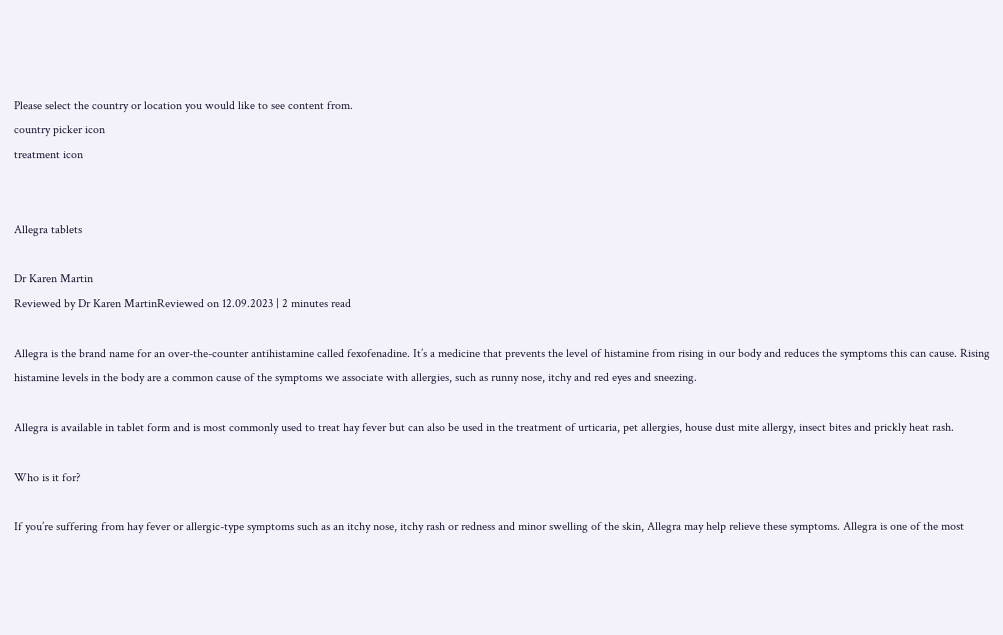Please select the country or location you would like to see content from.
country picker icon
treatment icon


Allegra tablets

Dr Karen Martin
Reviewed by Dr Karen MartinReviewed on 12.09.2023 | 2 minutes read

Allegra is the brand name for an over-the-counter antihistamine called fexofenadine. It’s a medicine that prevents the level of histamine from rising in our body and reduces the symptoms this can cause. Rising histamine levels in the body are a common cause of the symptoms we associate with allergies, such as runny nose, itchy and red eyes and sneezing.

Allegra is available in tablet form and is most commonly used to treat hay fever but can also be used in the treatment of urticaria, pet allergies, house dust mite allergy, insect bites and prickly heat rash.

Who is it for?

If you’re suffering from hay fever or allergic-type symptoms such as an itchy nose, itchy rash or redness and minor swelling of the skin, Allegra may help relieve these symptoms. Allegra is one of the most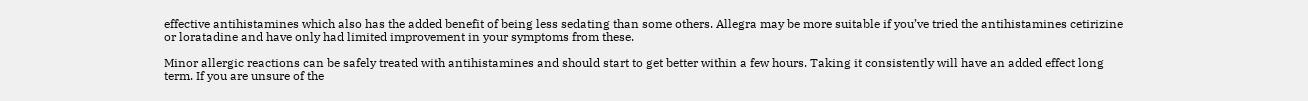effective antihistamines which also has the added benefit of being less sedating than some others. Allegra may be more suitable if you’ve tried the antihistamines cetirizine or loratadine and have only had limited improvement in your symptoms from these.

Minor allergic reactions can be safely treated with antihistamines and should start to get better within a few hours. Taking it consistently will have an added effect long term. If you are unsure of the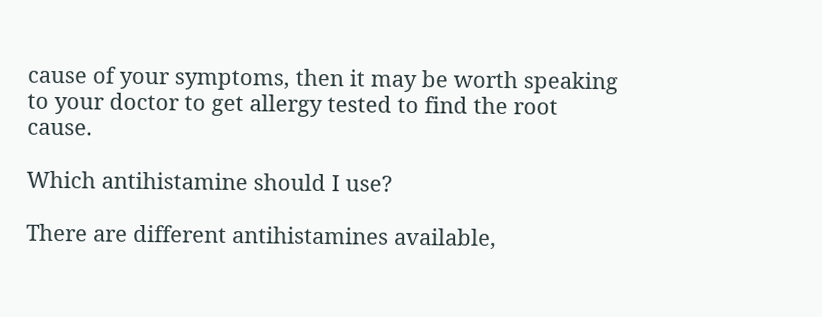cause of your symptoms, then it may be worth speaking to your doctor to get allergy tested to find the root cause.

Which antihistamine should I use?

There are different antihistamines available,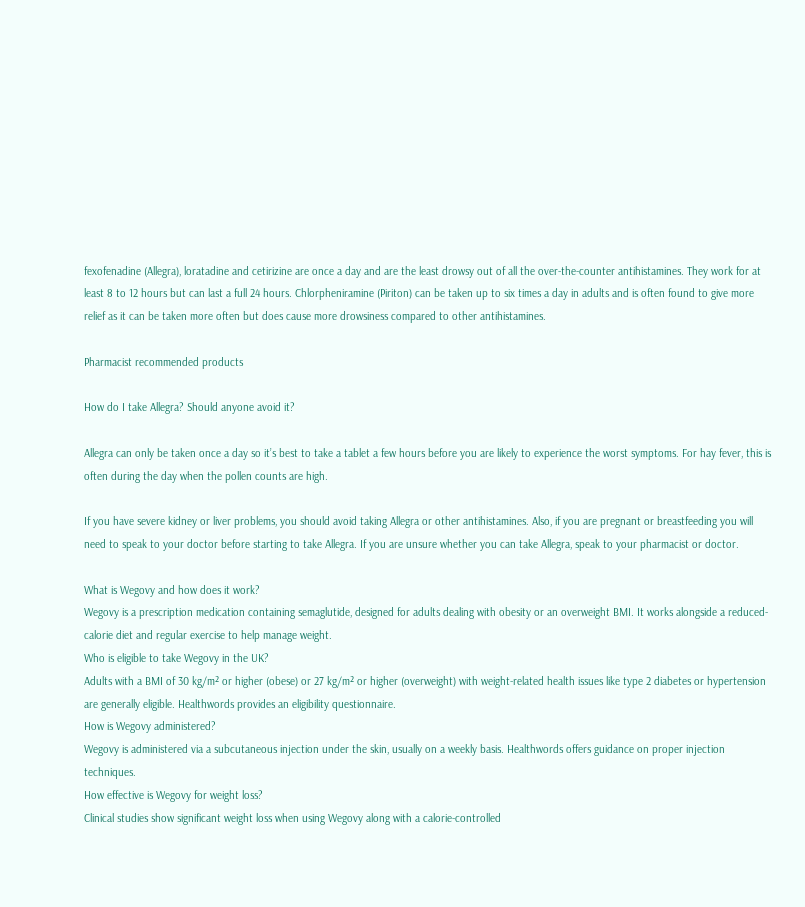fexofenadine (Allegra), loratadine and cetirizine are once a day and are the least drowsy out of all the over-the-counter antihistamines. They work for at least 8 to 12 hours but can last a full 24 hours. Chlorpheniramine (Piriton) can be taken up to six times a day in adults and is often found to give more relief as it can be taken more often but does cause more drowsiness compared to other antihistamines.

Pharmacist recommended products

How do I take Allegra? Should anyone avoid it?

Allegra can only be taken once a day so it’s best to take a tablet a few hours before you are likely to experience the worst symptoms. For hay fever, this is often during the day when the pollen counts are high.

If you have severe kidney or liver problems, you should avoid taking Allegra or other antihistamines. Also, if you are pregnant or breastfeeding you will need to speak to your doctor before starting to take Allegra. If you are unsure whether you can take Allegra, speak to your pharmacist or doctor.

What is Wegovy and how does it work?
Wegovy is a prescription medication containing semaglutide, designed for adults dealing with obesity or an overweight BMI. It works alongside a reduced-calorie diet and regular exercise to help manage weight.
Who is eligible to take Wegovy in the UK?
Adults with a BMI of 30 kg/m² or higher (obese) or 27 kg/m² or higher (overweight) with weight-related health issues like type 2 diabetes or hypertension are generally eligible. Healthwords provides an eligibility questionnaire.
How is Wegovy administered?
Wegovy is administered via a subcutaneous injection under the skin, usually on a weekly basis. Healthwords offers guidance on proper injection techniques.
How effective is Wegovy for weight loss?
Clinical studies show significant weight loss when using Wegovy along with a calorie-controlled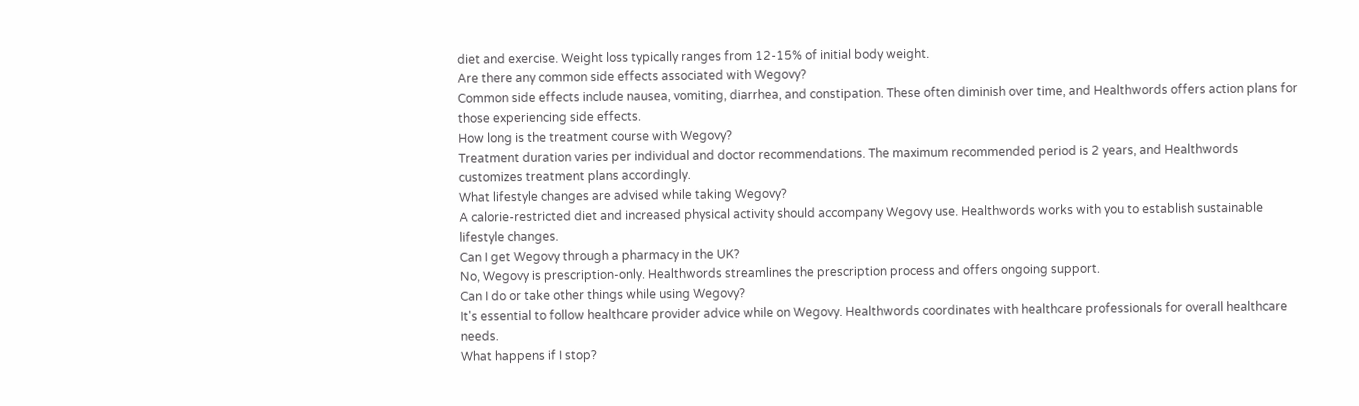diet and exercise. Weight loss typically ranges from 12-15% of initial body weight.
Are there any common side effects associated with Wegovy?
Common side effects include nausea, vomiting, diarrhea, and constipation. These often diminish over time, and Healthwords offers action plans for those experiencing side effects.
How long is the treatment course with Wegovy?
Treatment duration varies per individual and doctor recommendations. The maximum recommended period is 2 years, and Healthwords customizes treatment plans accordingly.
What lifestyle changes are advised while taking Wegovy?
A calorie-restricted diet and increased physical activity should accompany Wegovy use. Healthwords works with you to establish sustainable lifestyle changes.
Can I get Wegovy through a pharmacy in the UK?
No, Wegovy is prescription-only. Healthwords streamlines the prescription process and offers ongoing support.
Can I do or take other things while using Wegovy?
It's essential to follow healthcare provider advice while on Wegovy. Healthwords coordinates with healthcare professionals for overall healthcare needs.
What happens if I stop?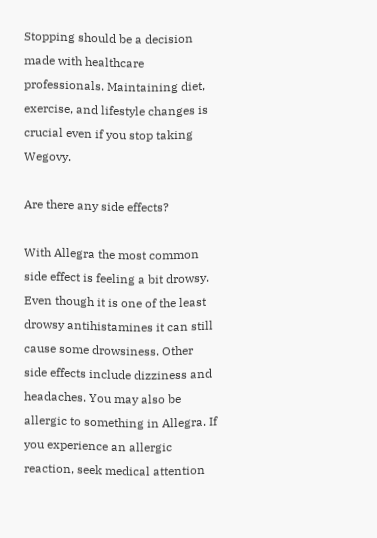Stopping should be a decision made with healthcare professionals. Maintaining diet, exercise, and lifestyle changes is crucial even if you stop taking Wegovy.

Are there any side effects?

With Allegra the most common side effect is feeling a bit drowsy. Even though it is one of the least drowsy antihistamines it can still cause some drowsiness. Other side effects include dizziness and headaches. You may also be allergic to something in Allegra. If you experience an allergic reaction, seek medical attention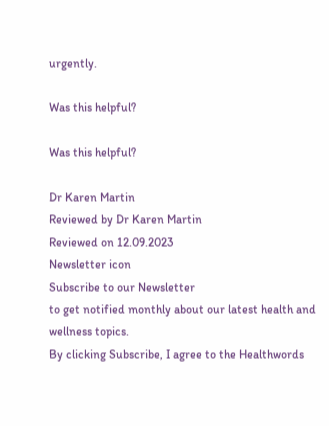urgently.

Was this helpful?

Was this helpful?

Dr Karen Martin
Reviewed by Dr Karen Martin
Reviewed on 12.09.2023
Newsletter icon
Subscribe to our Newsletter
to get notified monthly about our latest health and wellness topics.
By clicking Subscribe, I agree to the Healthwords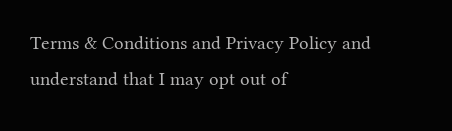Terms & Conditions and Privacy Policy and understand that I may opt out of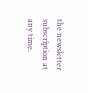the newsletter subscription at any time.